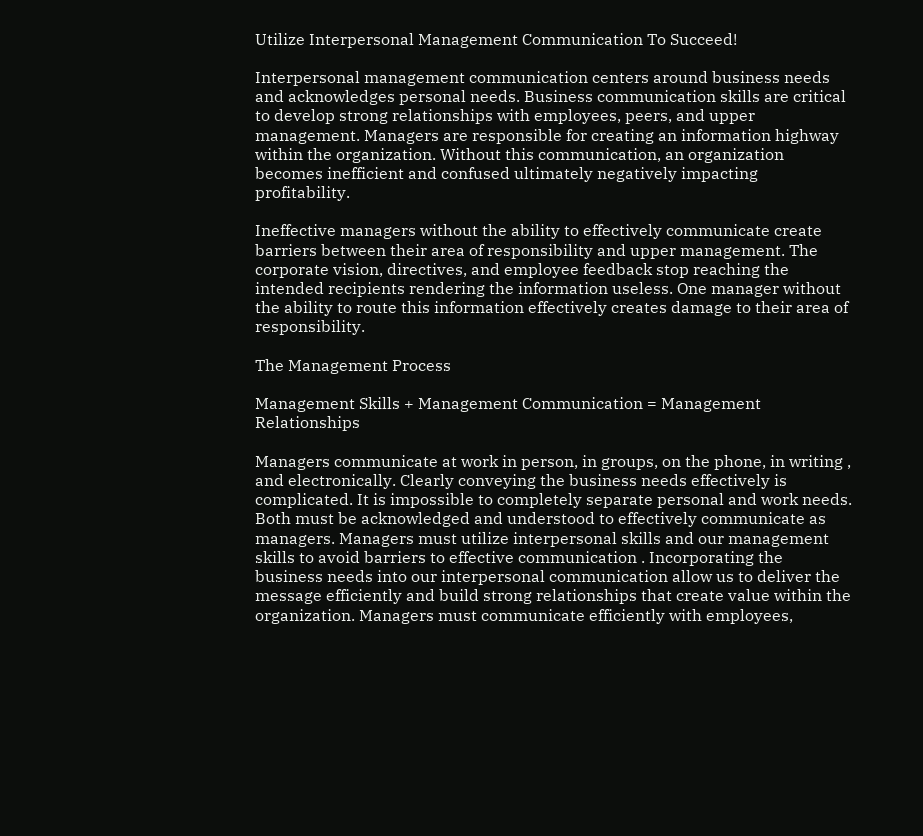Utilize Interpersonal Management Communication To Succeed!

Interpersonal management communication centers around business needs and acknowledges personal needs. Business communication skills are critical to develop strong relationships with employees, peers, and upper management. Managers are responsible for creating an information highway within the organization. Without this communication, an organization becomes inefficient and confused ultimately negatively impacting profitability.

Ineffective managers without the ability to effectively communicate create barriers between their area of responsibility and upper management. The corporate vision, directives, and employee feedback stop reaching the intended recipients rendering the information useless. One manager without the ability to route this information effectively creates damage to their area of responsibility.

The Management Process

Management Skills + Management Communication = Management Relationships

Managers communicate at work in person, in groups, on the phone, in writing , and electronically. Clearly conveying the business needs effectively is complicated. It is impossible to completely separate personal and work needs. Both must be acknowledged and understood to effectively communicate as managers. Managers must utilize interpersonal skills and our management skills to avoid barriers to effective communication . Incorporating the business needs into our interpersonal communication allow us to deliver the message efficiently and build strong relationships that create value within the organization. Managers must communicate efficiently with employees,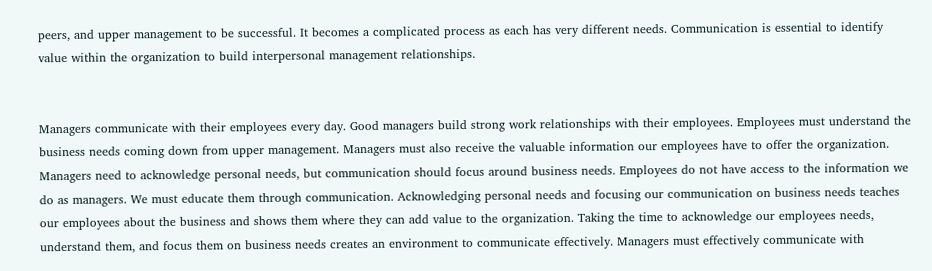peers, and upper management to be successful. It becomes a complicated process as each has very different needs. Communication is essential to identify value within the organization to build interpersonal management relationships.


Managers communicate with their employees every day. Good managers build strong work relationships with their employees. Employees must understand the business needs coming down from upper management. Managers must also receive the valuable information our employees have to offer the organization. Managers need to acknowledge personal needs, but communication should focus around business needs. Employees do not have access to the information we do as managers. We must educate them through communication. Acknowledging personal needs and focusing our communication on business needs teaches our employees about the business and shows them where they can add value to the organization. Taking the time to acknowledge our employees needs, understand them, and focus them on business needs creates an environment to communicate effectively. Managers must effectively communicate with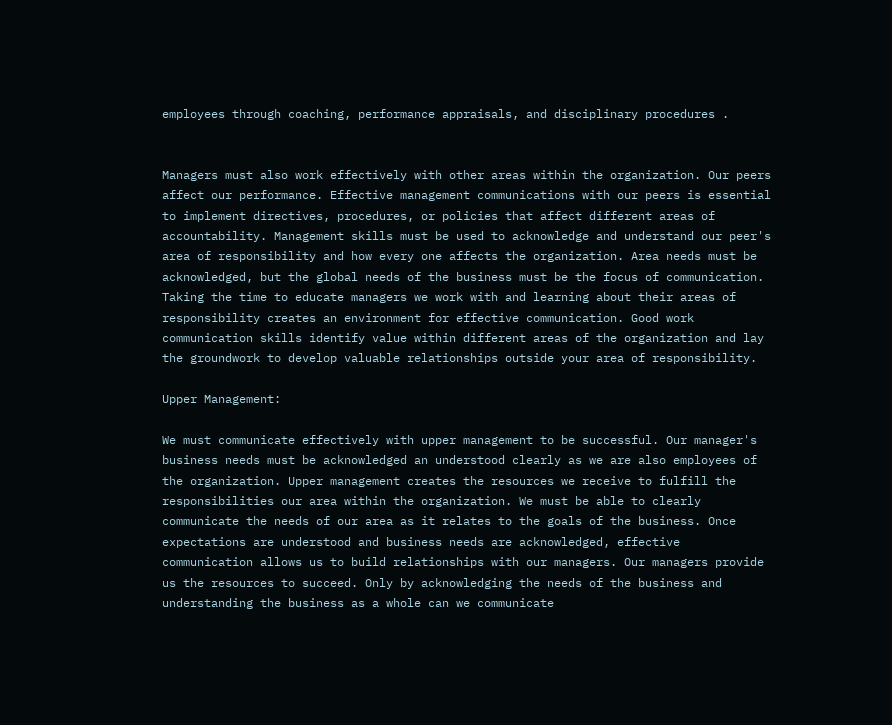employees through coaching, performance appraisals, and disciplinary procedures .


Managers must also work effectively with other areas within the organization. Our peers affect our performance. Effective management communications with our peers is essential to implement directives, procedures, or policies that affect different areas of accountability. Management skills must be used to acknowledge and understand our peer's area of responsibility and how every one affects the organization. Area needs must be acknowledged, but the global needs of the business must be the focus of communication. Taking the time to educate managers we work with and learning about their areas of responsibility creates an environment for effective communication. Good work communication skills identify value within different areas of the organization and lay the groundwork to develop valuable relationships outside your area of responsibility.

Upper Management:

We must communicate effectively with upper management to be successful. Our manager's business needs must be acknowledged an understood clearly as we are also employees of the organization. Upper management creates the resources we receive to fulfill the responsibilities our area within the organization. We must be able to clearly communicate the needs of our area as it relates to the goals of the business. Once expectations are understood and business needs are acknowledged, effective communication allows us to build relationships with our managers. Our managers provide us the resources to succeed. Only by acknowledging the needs of the business and understanding the business as a whole can we communicate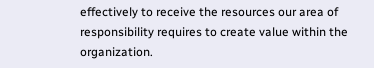effectively to receive the resources our area of responsibility requires to create value within the organization.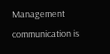Management communication is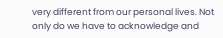very different from our personal lives. Not only do we have to acknowledge and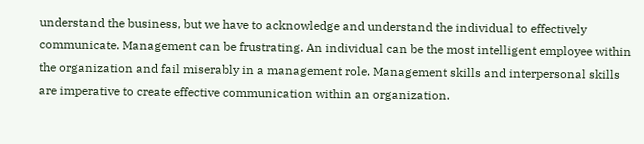understand the business, but we have to acknowledge and understand the individual to effectively communicate. Management can be frustrating. An individual can be the most intelligent employee within the organization and fail miserably in a management role. Management skills and interpersonal skills are imperative to create effective communication within an organization.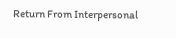Return From Interpersonal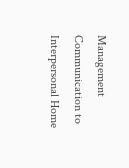Management Communication to Interpersonal Home